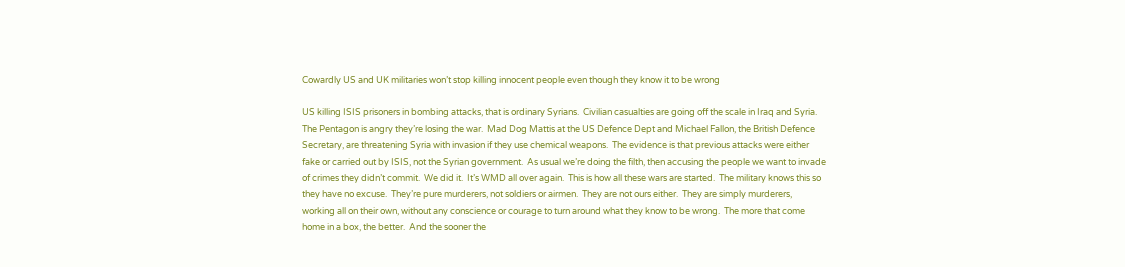Cowardly US and UK militaries won’t stop killing innocent people even though they know it to be wrong

US killing ISIS prisoners in bombing attacks, that is ordinary Syrians.  Civilian casualties are going off the scale in Iraq and Syria.  The Pentagon is angry they’re losing the war.  Mad Dog Mattis at the US Defence Dept and Michael Fallon, the British Defence Secretary, are threatening Syria with invasion if they use chemical weapons.  The evidence is that previous attacks were either fake or carried out by ISIS, not the Syrian government.  As usual we’re doing the filth, then accusing the people we want to invade of crimes they didn’t commit.  We did it.  It’s WMD all over again.  This is how all these wars are started.  The military knows this so they have no excuse.  They’re pure murderers, not soldiers or airmen.  They are not ours either.  They are simply murderers, working all on their own, without any conscience or courage to turn around what they know to be wrong.  The more that come home in a box, the better.  And the sooner the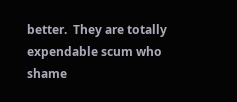better.  They are totally expendable scum who shame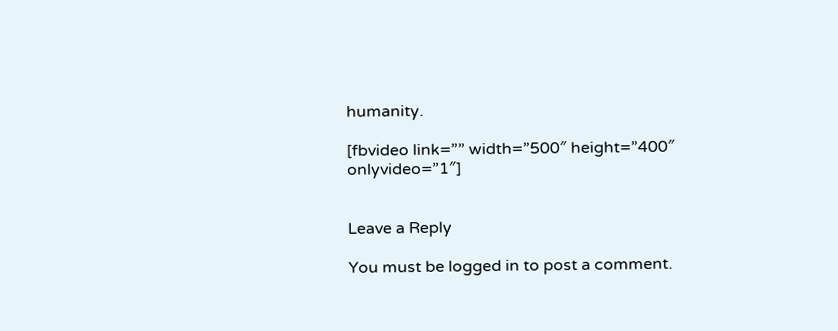humanity.

[fbvideo link=”” width=”500″ height=”400″ onlyvideo=”1″]


Leave a Reply

You must be logged in to post a comment.